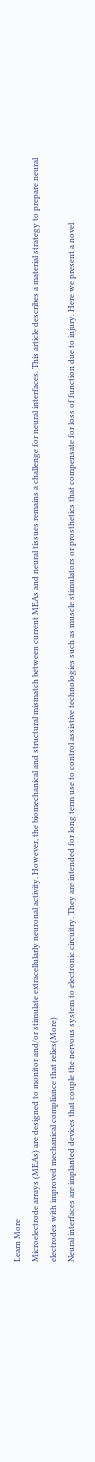Learn More
Microelectrode arrays (MEAs) are designed to monitor and/or stimulate extracellularly neuronal activity. However, the biomechanical and structural mismatch between current MEAs and neural tissues remains a challenge for neural interfaces. This article describes a material strategy to prepare neural electrodes with improved mechanical compliance that relies(More)
Neural interfaces are implanted devices that couple the nervous system to electronic circuitry. They are intended for long term use to control assistive technologies such as muscle stimulators or prosthetics that compensate for loss of function due to injury. Here we present a novel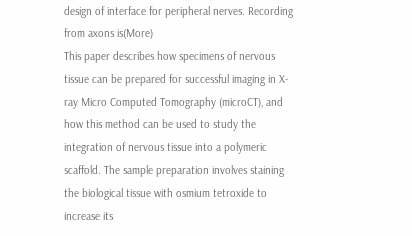design of interface for peripheral nerves. Recording from axons is(More)
This paper describes how specimens of nervous tissue can be prepared for successful imaging in X-ray Micro Computed Tomography (microCT), and how this method can be used to study the integration of nervous tissue into a polymeric scaffold. The sample preparation involves staining the biological tissue with osmium tetroxide to increase its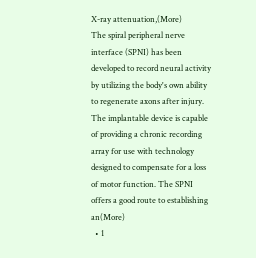X-ray attenuation,(More)
The spiral peripheral nerve interface (SPNI) has been developed to record neural activity by utilizing the body's own ability to regenerate axons after injury. The implantable device is capable of providing a chronic recording array for use with technology designed to compensate for a loss of motor function. The SPNI offers a good route to establishing an(More)
  • 1